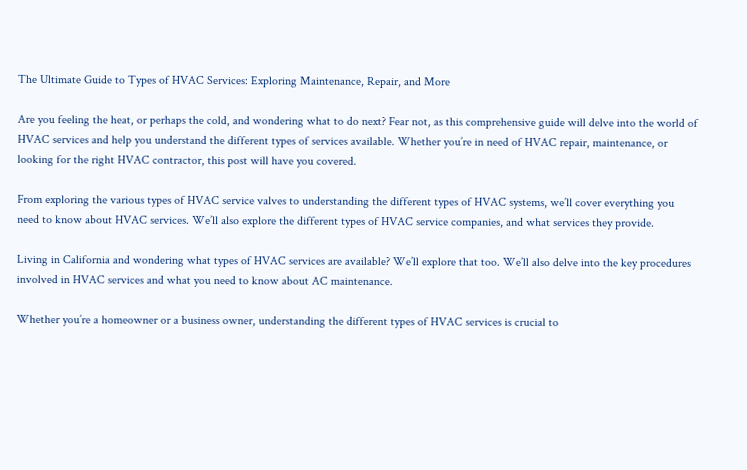The Ultimate Guide to Types of HVAC Services: Exploring Maintenance, Repair, and More

Are you feeling the heat, or perhaps the cold, and wondering what to do next? Fear not, as this comprehensive guide will delve into the world of HVAC services and help you understand the different types of services available. Whether you’re in need of HVAC repair, maintenance, or looking for the right HVAC contractor, this post will have you covered.

From exploring the various types of HVAC service valves to understanding the different types of HVAC systems, we’ll cover everything you need to know about HVAC services. We’ll also explore the different types of HVAC service companies, and what services they provide.

Living in California and wondering what types of HVAC services are available? We’ll explore that too. We’ll also delve into the key procedures involved in HVAC services and what you need to know about AC maintenance.

Whether you’re a homeowner or a business owner, understanding the different types of HVAC services is crucial to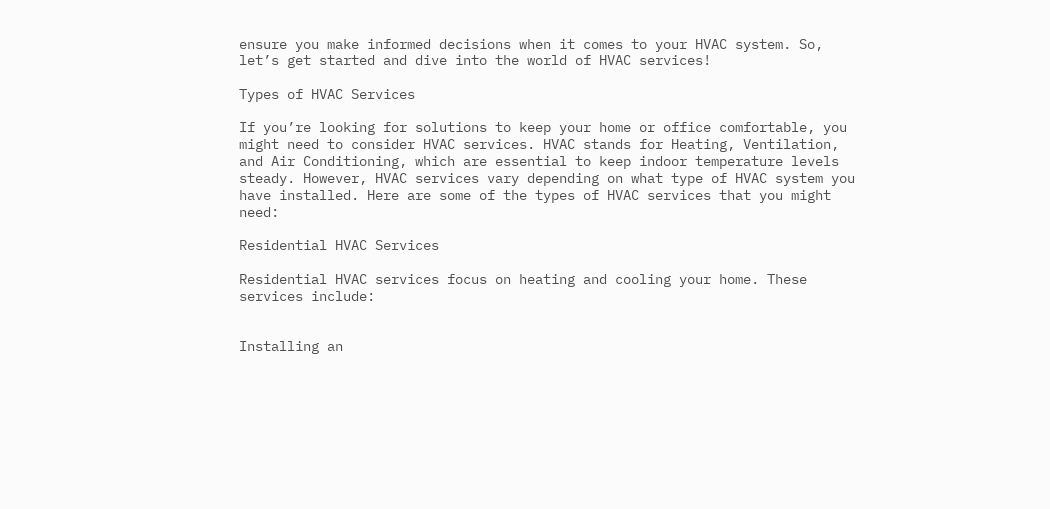ensure you make informed decisions when it comes to your HVAC system. So, let’s get started and dive into the world of HVAC services!

Types of HVAC Services

If you’re looking for solutions to keep your home or office comfortable, you might need to consider HVAC services. HVAC stands for Heating, Ventilation, and Air Conditioning, which are essential to keep indoor temperature levels steady. However, HVAC services vary depending on what type of HVAC system you have installed. Here are some of the types of HVAC services that you might need:

Residential HVAC Services

Residential HVAC services focus on heating and cooling your home. These services include:


Installing an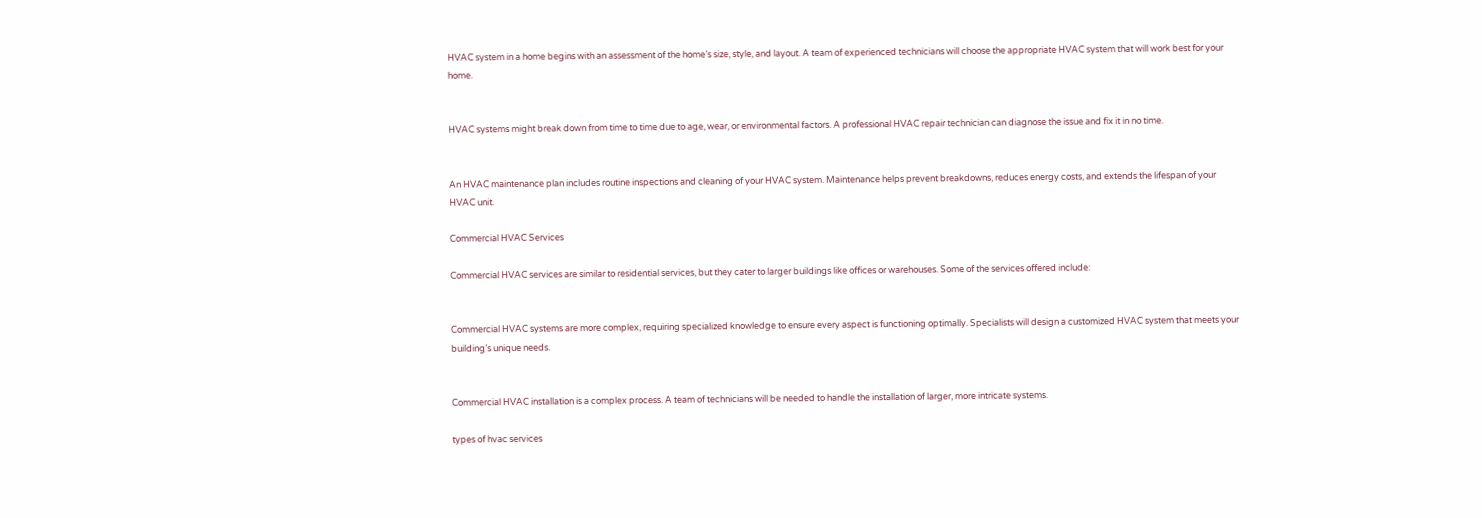HVAC system in a home begins with an assessment of the home’s size, style, and layout. A team of experienced technicians will choose the appropriate HVAC system that will work best for your home.


HVAC systems might break down from time to time due to age, wear, or environmental factors. A professional HVAC repair technician can diagnose the issue and fix it in no time.


An HVAC maintenance plan includes routine inspections and cleaning of your HVAC system. Maintenance helps prevent breakdowns, reduces energy costs, and extends the lifespan of your HVAC unit.

Commercial HVAC Services

Commercial HVAC services are similar to residential services, but they cater to larger buildings like offices or warehouses. Some of the services offered include:


Commercial HVAC systems are more complex, requiring specialized knowledge to ensure every aspect is functioning optimally. Specialists will design a customized HVAC system that meets your building’s unique needs.


Commercial HVAC installation is a complex process. A team of technicians will be needed to handle the installation of larger, more intricate systems.

types of hvac services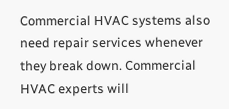Commercial HVAC systems also need repair services whenever they break down. Commercial HVAC experts will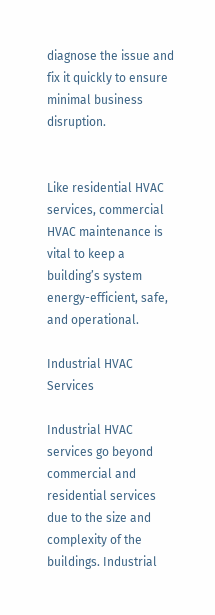diagnose the issue and fix it quickly to ensure minimal business disruption.


Like residential HVAC services, commercial HVAC maintenance is vital to keep a building’s system energy-efficient, safe, and operational.

Industrial HVAC Services

Industrial HVAC services go beyond commercial and residential services due to the size and complexity of the buildings. Industrial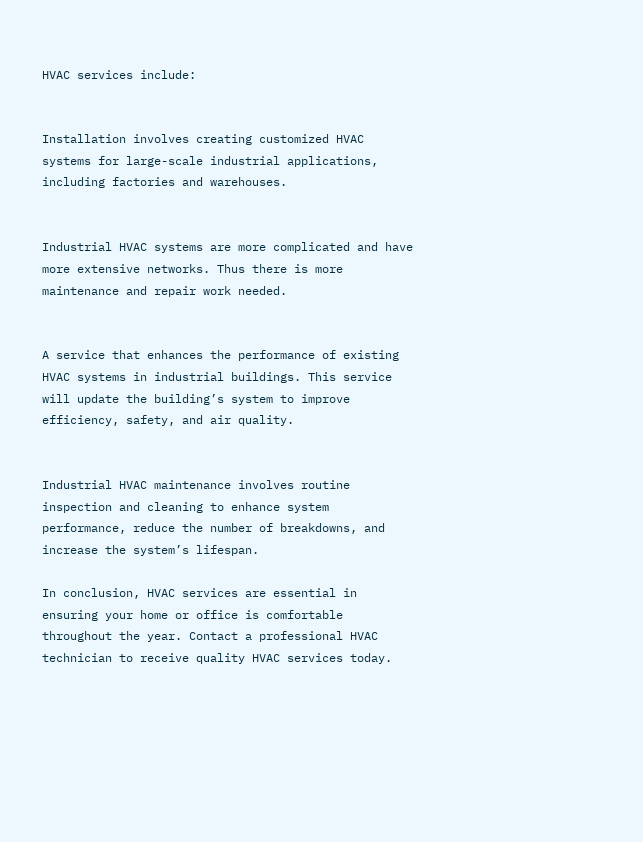HVAC services include:


Installation involves creating customized HVAC systems for large-scale industrial applications, including factories and warehouses.


Industrial HVAC systems are more complicated and have more extensive networks. Thus there is more maintenance and repair work needed.


A service that enhances the performance of existing HVAC systems in industrial buildings. This service will update the building’s system to improve efficiency, safety, and air quality.


Industrial HVAC maintenance involves routine inspection and cleaning to enhance system performance, reduce the number of breakdowns, and increase the system’s lifespan.

In conclusion, HVAC services are essential in ensuring your home or office is comfortable throughout the year. Contact a professional HVAC technician to receive quality HVAC services today.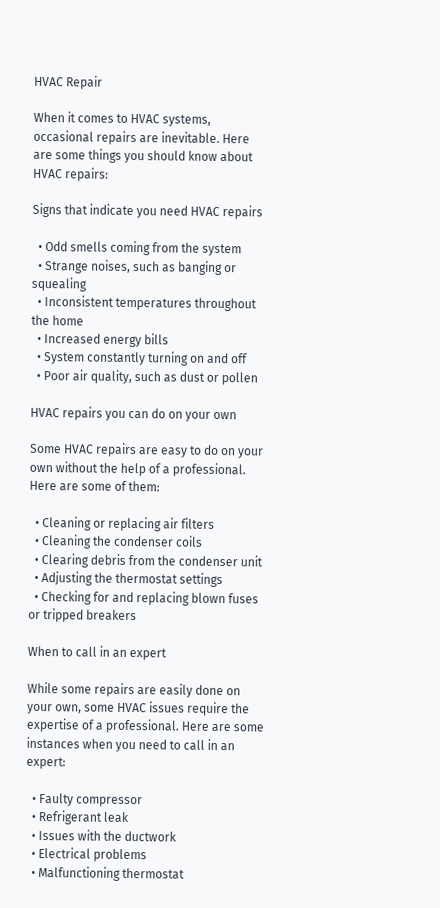HVAC Repair

When it comes to HVAC systems, occasional repairs are inevitable. Here are some things you should know about HVAC repairs:

Signs that indicate you need HVAC repairs

  • Odd smells coming from the system
  • Strange noises, such as banging or squealing
  • Inconsistent temperatures throughout the home
  • Increased energy bills
  • System constantly turning on and off
  • Poor air quality, such as dust or pollen

HVAC repairs you can do on your own

Some HVAC repairs are easy to do on your own without the help of a professional. Here are some of them:

  • Cleaning or replacing air filters
  • Cleaning the condenser coils
  • Clearing debris from the condenser unit
  • Adjusting the thermostat settings
  • Checking for and replacing blown fuses or tripped breakers

When to call in an expert

While some repairs are easily done on your own, some HVAC issues require the expertise of a professional. Here are some instances when you need to call in an expert:

  • Faulty compressor
  • Refrigerant leak
  • Issues with the ductwork
  • Electrical problems
  • Malfunctioning thermostat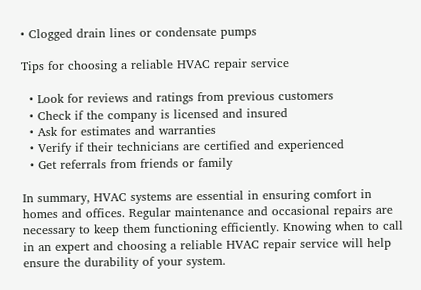• Clogged drain lines or condensate pumps

Tips for choosing a reliable HVAC repair service

  • Look for reviews and ratings from previous customers
  • Check if the company is licensed and insured
  • Ask for estimates and warranties
  • Verify if their technicians are certified and experienced
  • Get referrals from friends or family

In summary, HVAC systems are essential in ensuring comfort in homes and offices. Regular maintenance and occasional repairs are necessary to keep them functioning efficiently. Knowing when to call in an expert and choosing a reliable HVAC repair service will help ensure the durability of your system.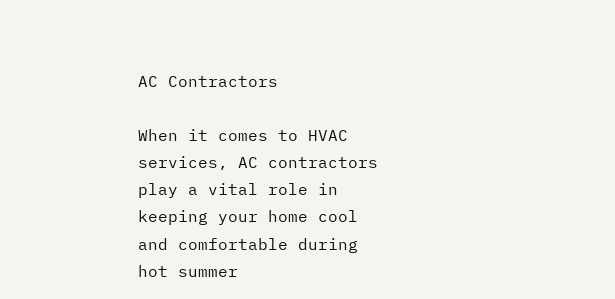AC Contractors

When it comes to HVAC services, AC contractors play a vital role in keeping your home cool and comfortable during hot summer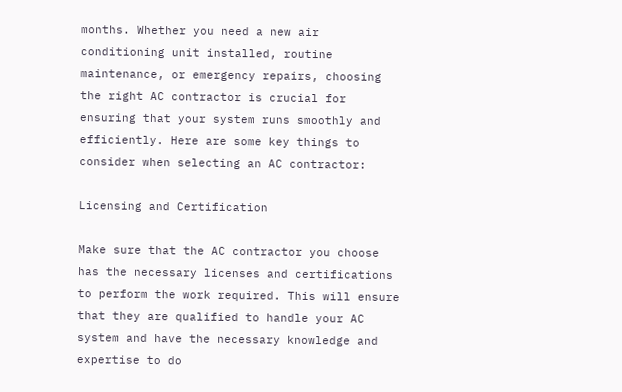months. Whether you need a new air conditioning unit installed, routine maintenance, or emergency repairs, choosing the right AC contractor is crucial for ensuring that your system runs smoothly and efficiently. Here are some key things to consider when selecting an AC contractor:

Licensing and Certification

Make sure that the AC contractor you choose has the necessary licenses and certifications to perform the work required. This will ensure that they are qualified to handle your AC system and have the necessary knowledge and expertise to do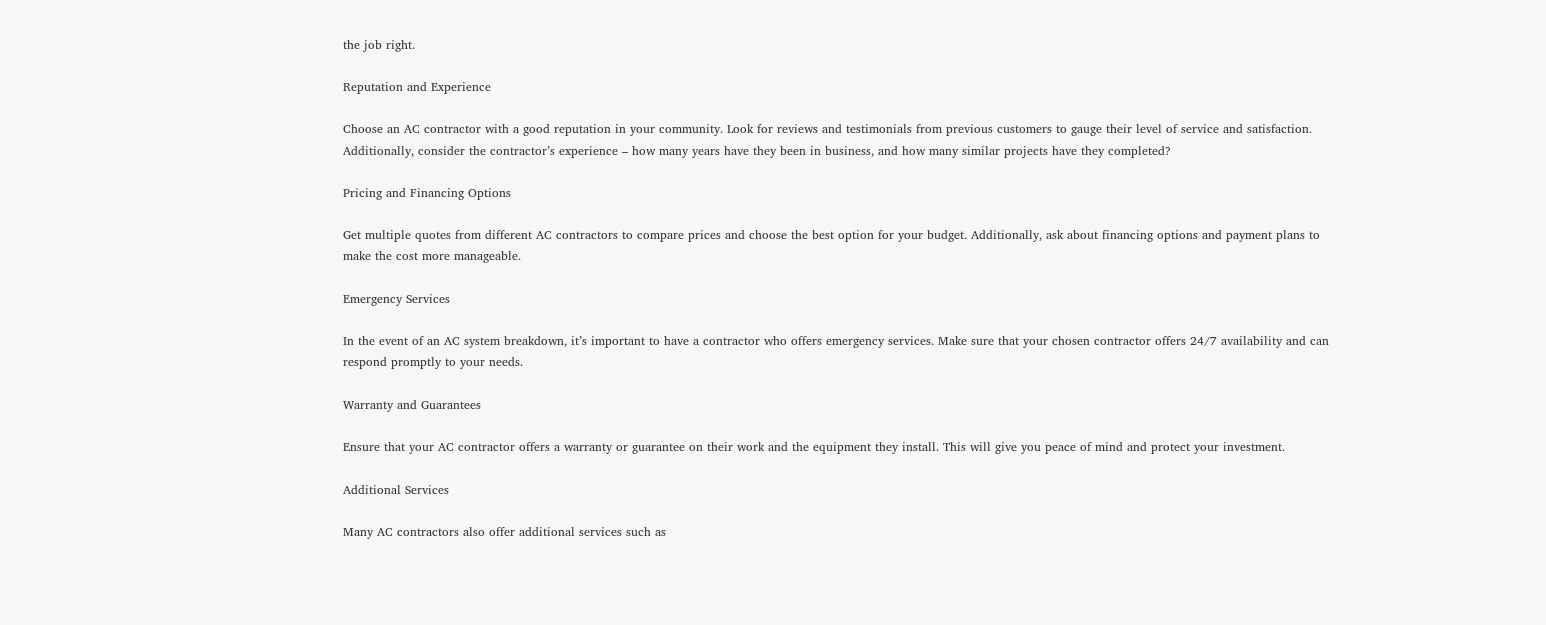the job right.

Reputation and Experience

Choose an AC contractor with a good reputation in your community. Look for reviews and testimonials from previous customers to gauge their level of service and satisfaction. Additionally, consider the contractor’s experience – how many years have they been in business, and how many similar projects have they completed?

Pricing and Financing Options

Get multiple quotes from different AC contractors to compare prices and choose the best option for your budget. Additionally, ask about financing options and payment plans to make the cost more manageable.

Emergency Services

In the event of an AC system breakdown, it’s important to have a contractor who offers emergency services. Make sure that your chosen contractor offers 24/7 availability and can respond promptly to your needs.

Warranty and Guarantees

Ensure that your AC contractor offers a warranty or guarantee on their work and the equipment they install. This will give you peace of mind and protect your investment.

Additional Services

Many AC contractors also offer additional services such as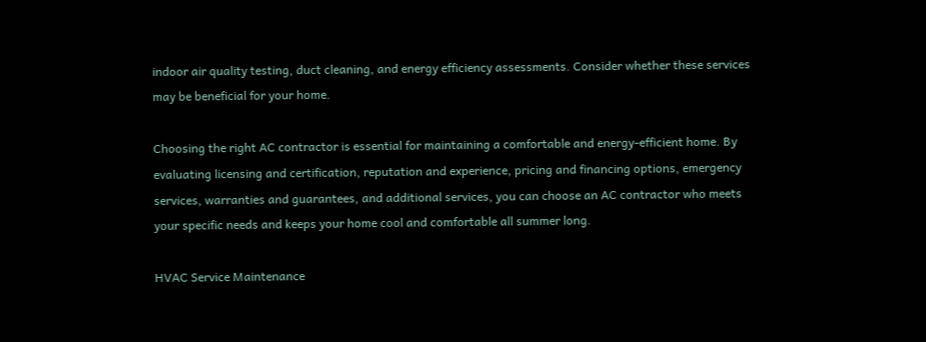indoor air quality testing, duct cleaning, and energy efficiency assessments. Consider whether these services may be beneficial for your home.

Choosing the right AC contractor is essential for maintaining a comfortable and energy-efficient home. By evaluating licensing and certification, reputation and experience, pricing and financing options, emergency services, warranties and guarantees, and additional services, you can choose an AC contractor who meets your specific needs and keeps your home cool and comfortable all summer long.

HVAC Service Maintenance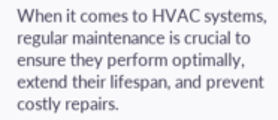When it comes to HVAC systems, regular maintenance is crucial to ensure they perform optimally, extend their lifespan, and prevent costly repairs.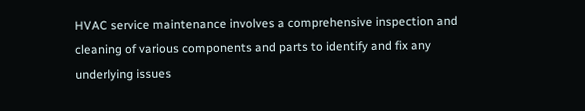HVAC service maintenance involves a comprehensive inspection and cleaning of various components and parts to identify and fix any underlying issues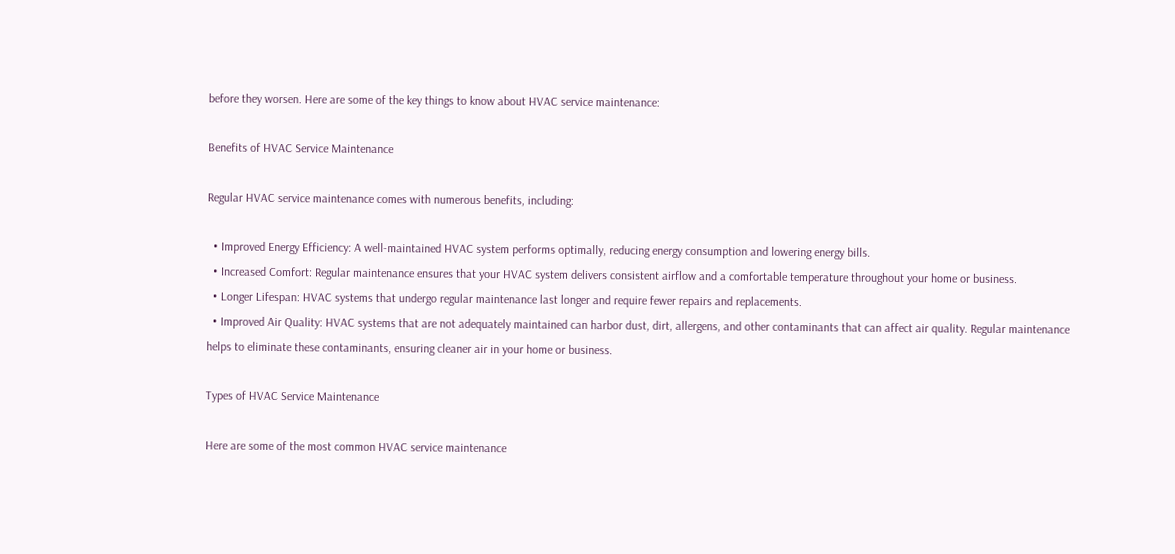before they worsen. Here are some of the key things to know about HVAC service maintenance:

Benefits of HVAC Service Maintenance

Regular HVAC service maintenance comes with numerous benefits, including:

  • Improved Energy Efficiency: A well-maintained HVAC system performs optimally, reducing energy consumption and lowering energy bills.
  • Increased Comfort: Regular maintenance ensures that your HVAC system delivers consistent airflow and a comfortable temperature throughout your home or business.
  • Longer Lifespan: HVAC systems that undergo regular maintenance last longer and require fewer repairs and replacements.
  • Improved Air Quality: HVAC systems that are not adequately maintained can harbor dust, dirt, allergens, and other contaminants that can affect air quality. Regular maintenance helps to eliminate these contaminants, ensuring cleaner air in your home or business.

Types of HVAC Service Maintenance

Here are some of the most common HVAC service maintenance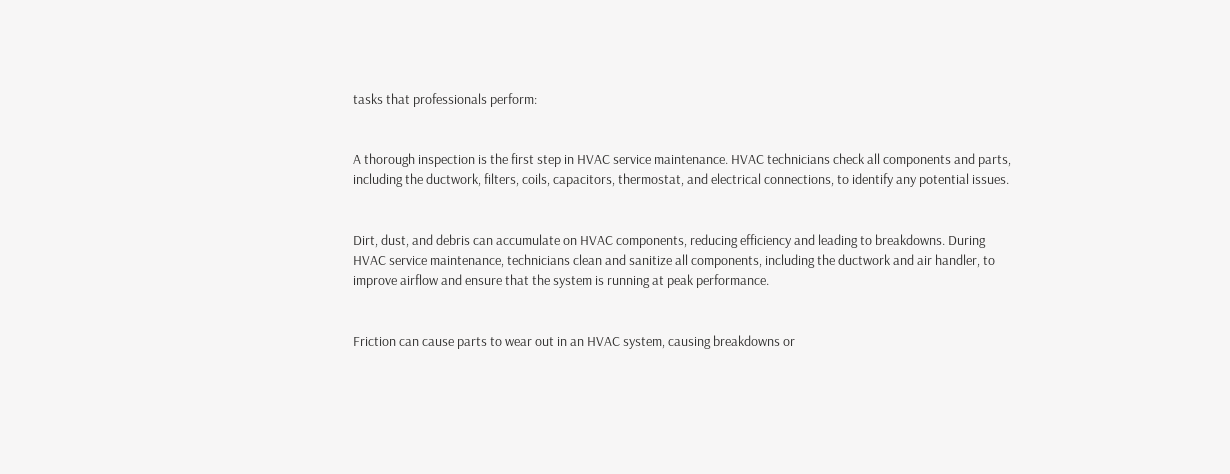tasks that professionals perform:


A thorough inspection is the first step in HVAC service maintenance. HVAC technicians check all components and parts, including the ductwork, filters, coils, capacitors, thermostat, and electrical connections, to identify any potential issues.


Dirt, dust, and debris can accumulate on HVAC components, reducing efficiency and leading to breakdowns. During HVAC service maintenance, technicians clean and sanitize all components, including the ductwork and air handler, to improve airflow and ensure that the system is running at peak performance.


Friction can cause parts to wear out in an HVAC system, causing breakdowns or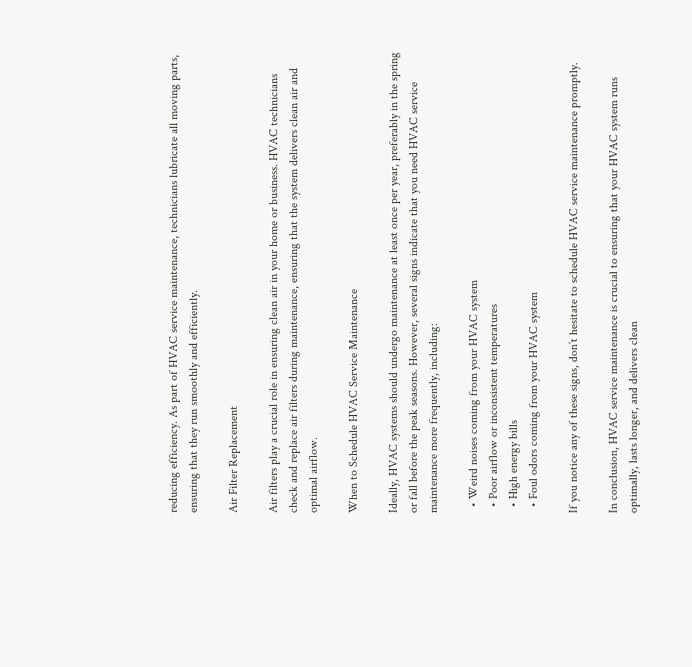reducing efficiency. As part of HVAC service maintenance, technicians lubricate all moving parts, ensuring that they run smoothly and efficiently.

Air Filter Replacement

Air filters play a crucial role in ensuring clean air in your home or business. HVAC technicians check and replace air filters during maintenance, ensuring that the system delivers clean air and optimal airflow.

When to Schedule HVAC Service Maintenance

Ideally, HVAC systems should undergo maintenance at least once per year, preferably in the spring or fall before the peak seasons. However, several signs indicate that you need HVAC service maintenance more frequently, including:

  • Weird noises coming from your HVAC system
  • Poor airflow or inconsistent temperatures
  • High energy bills
  • Foul odors coming from your HVAC system

If you notice any of these signs, don’t hesitate to schedule HVAC service maintenance promptly.

In conclusion, HVAC service maintenance is crucial to ensuring that your HVAC system runs optimally, lasts longer, and delivers clean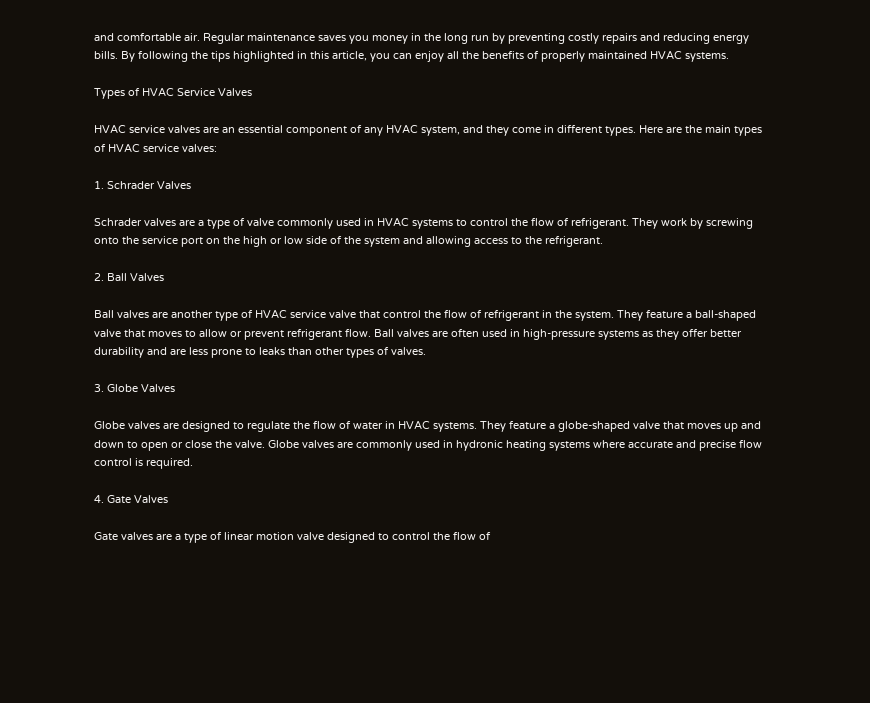and comfortable air. Regular maintenance saves you money in the long run by preventing costly repairs and reducing energy bills. By following the tips highlighted in this article, you can enjoy all the benefits of properly maintained HVAC systems.

Types of HVAC Service Valves

HVAC service valves are an essential component of any HVAC system, and they come in different types. Here are the main types of HVAC service valves:

1. Schrader Valves

Schrader valves are a type of valve commonly used in HVAC systems to control the flow of refrigerant. They work by screwing onto the service port on the high or low side of the system and allowing access to the refrigerant.

2. Ball Valves

Ball valves are another type of HVAC service valve that control the flow of refrigerant in the system. They feature a ball-shaped valve that moves to allow or prevent refrigerant flow. Ball valves are often used in high-pressure systems as they offer better durability and are less prone to leaks than other types of valves.

3. Globe Valves

Globe valves are designed to regulate the flow of water in HVAC systems. They feature a globe-shaped valve that moves up and down to open or close the valve. Globe valves are commonly used in hydronic heating systems where accurate and precise flow control is required.

4. Gate Valves

Gate valves are a type of linear motion valve designed to control the flow of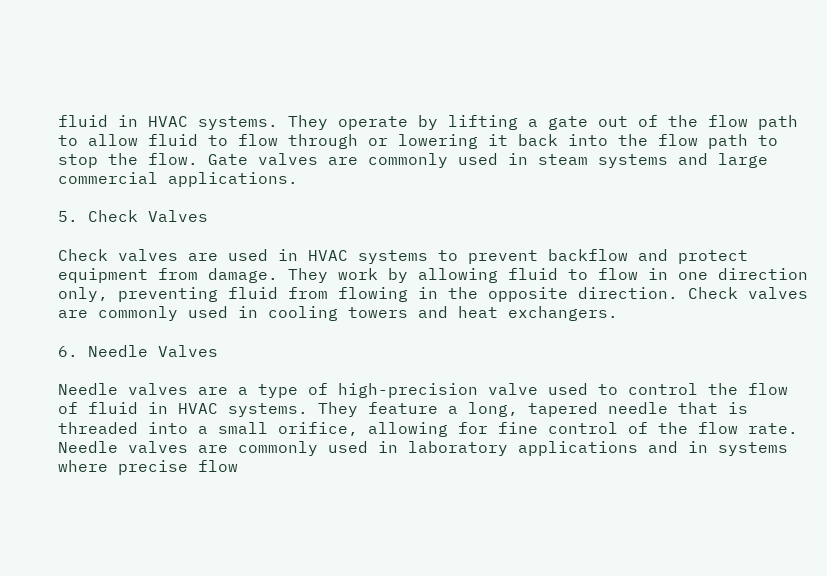fluid in HVAC systems. They operate by lifting a gate out of the flow path to allow fluid to flow through or lowering it back into the flow path to stop the flow. Gate valves are commonly used in steam systems and large commercial applications.

5. Check Valves

Check valves are used in HVAC systems to prevent backflow and protect equipment from damage. They work by allowing fluid to flow in one direction only, preventing fluid from flowing in the opposite direction. Check valves are commonly used in cooling towers and heat exchangers.

6. Needle Valves

Needle valves are a type of high-precision valve used to control the flow of fluid in HVAC systems. They feature a long, tapered needle that is threaded into a small orifice, allowing for fine control of the flow rate. Needle valves are commonly used in laboratory applications and in systems where precise flow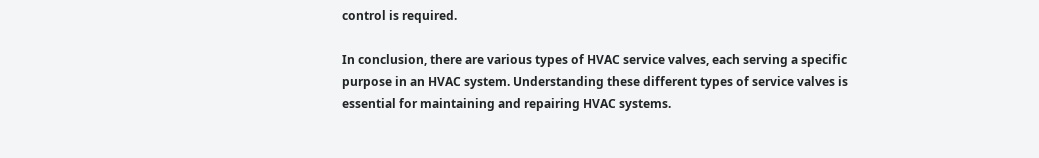control is required.

In conclusion, there are various types of HVAC service valves, each serving a specific purpose in an HVAC system. Understanding these different types of service valves is essential for maintaining and repairing HVAC systems.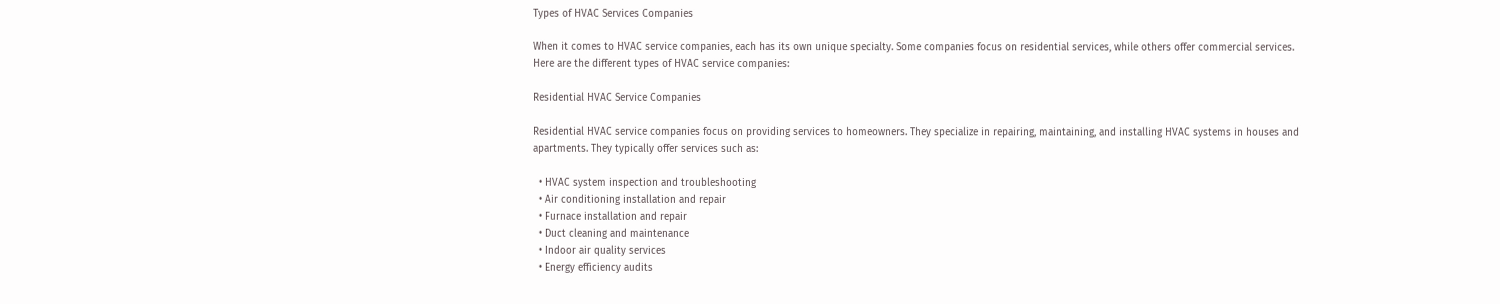Types of HVAC Services Companies

When it comes to HVAC service companies, each has its own unique specialty. Some companies focus on residential services, while others offer commercial services. Here are the different types of HVAC service companies:

Residential HVAC Service Companies

Residential HVAC service companies focus on providing services to homeowners. They specialize in repairing, maintaining, and installing HVAC systems in houses and apartments. They typically offer services such as:

  • HVAC system inspection and troubleshooting
  • Air conditioning installation and repair
  • Furnace installation and repair
  • Duct cleaning and maintenance
  • Indoor air quality services
  • Energy efficiency audits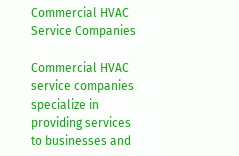Commercial HVAC Service Companies

Commercial HVAC service companies specialize in providing services to businesses and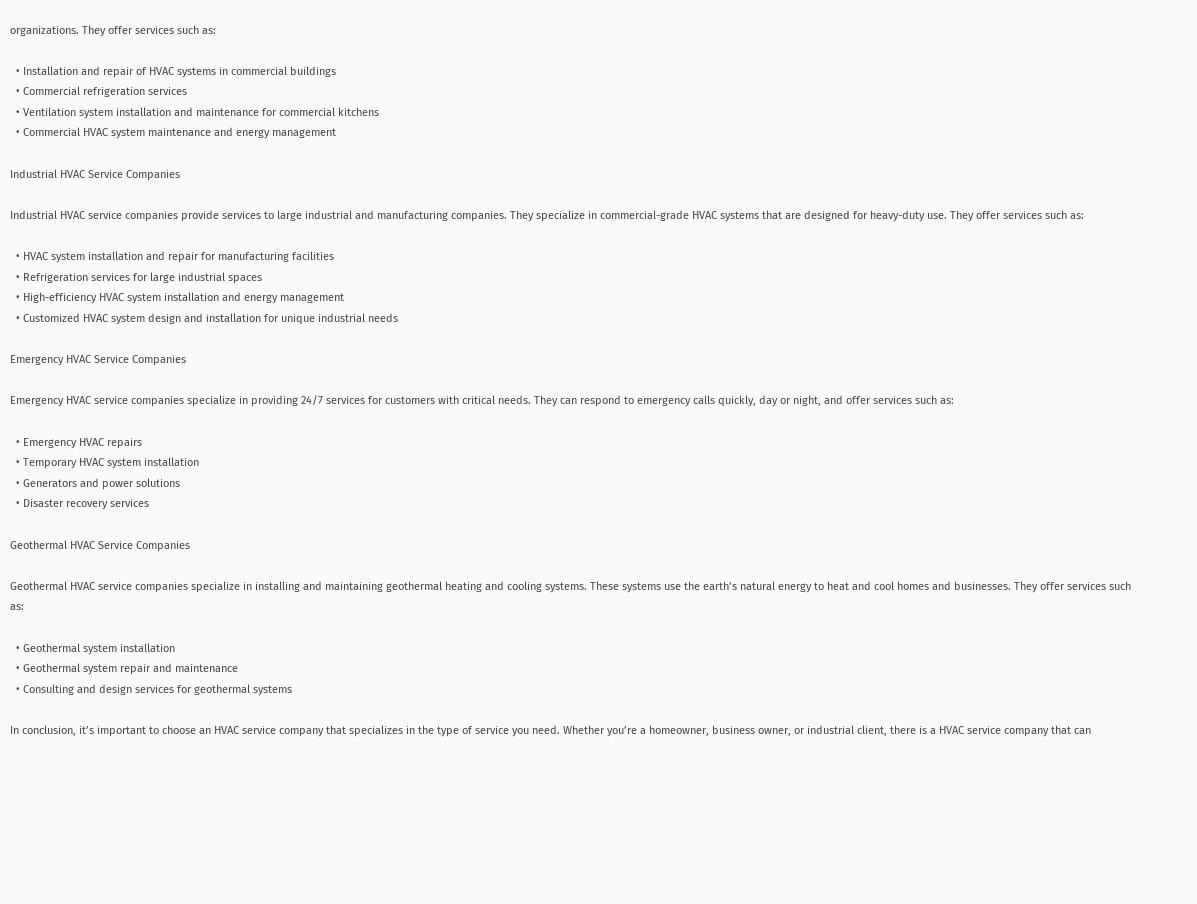organizations. They offer services such as:

  • Installation and repair of HVAC systems in commercial buildings
  • Commercial refrigeration services
  • Ventilation system installation and maintenance for commercial kitchens
  • Commercial HVAC system maintenance and energy management

Industrial HVAC Service Companies

Industrial HVAC service companies provide services to large industrial and manufacturing companies. They specialize in commercial-grade HVAC systems that are designed for heavy-duty use. They offer services such as:

  • HVAC system installation and repair for manufacturing facilities
  • Refrigeration services for large industrial spaces
  • High-efficiency HVAC system installation and energy management
  • Customized HVAC system design and installation for unique industrial needs

Emergency HVAC Service Companies

Emergency HVAC service companies specialize in providing 24/7 services for customers with critical needs. They can respond to emergency calls quickly, day or night, and offer services such as:

  • Emergency HVAC repairs
  • Temporary HVAC system installation
  • Generators and power solutions
  • Disaster recovery services

Geothermal HVAC Service Companies

Geothermal HVAC service companies specialize in installing and maintaining geothermal heating and cooling systems. These systems use the earth’s natural energy to heat and cool homes and businesses. They offer services such as:

  • Geothermal system installation
  • Geothermal system repair and maintenance
  • Consulting and design services for geothermal systems

In conclusion, it’s important to choose an HVAC service company that specializes in the type of service you need. Whether you’re a homeowner, business owner, or industrial client, there is a HVAC service company that can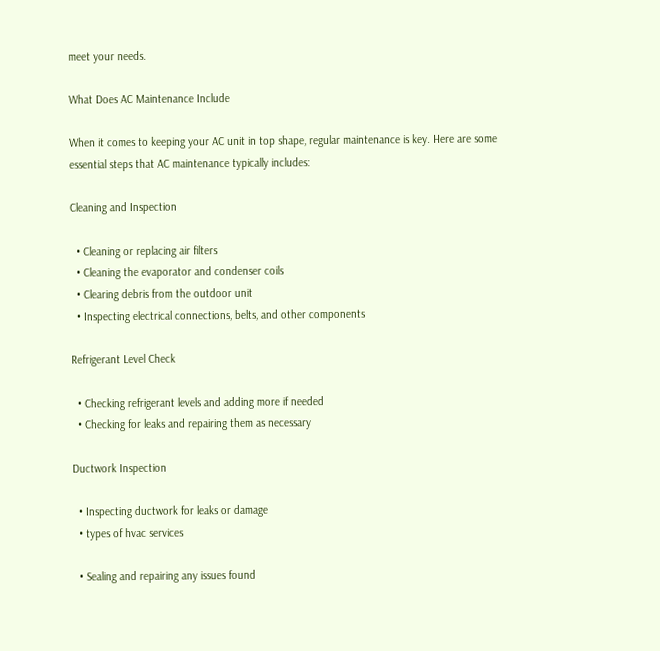meet your needs.

What Does AC Maintenance Include

When it comes to keeping your AC unit in top shape, regular maintenance is key. Here are some essential steps that AC maintenance typically includes:

Cleaning and Inspection

  • Cleaning or replacing air filters
  • Cleaning the evaporator and condenser coils
  • Clearing debris from the outdoor unit
  • Inspecting electrical connections, belts, and other components

Refrigerant Level Check

  • Checking refrigerant levels and adding more if needed
  • Checking for leaks and repairing them as necessary

Ductwork Inspection

  • Inspecting ductwork for leaks or damage
  • types of hvac services

  • Sealing and repairing any issues found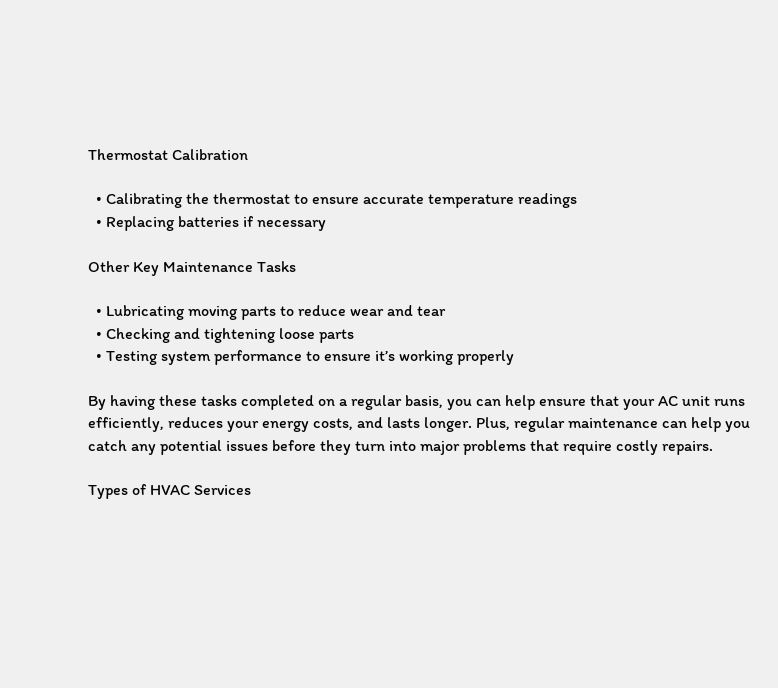Thermostat Calibration

  • Calibrating the thermostat to ensure accurate temperature readings
  • Replacing batteries if necessary

Other Key Maintenance Tasks

  • Lubricating moving parts to reduce wear and tear
  • Checking and tightening loose parts
  • Testing system performance to ensure it’s working properly

By having these tasks completed on a regular basis, you can help ensure that your AC unit runs efficiently, reduces your energy costs, and lasts longer. Plus, regular maintenance can help you catch any potential issues before they turn into major problems that require costly repairs.

Types of HVAC Services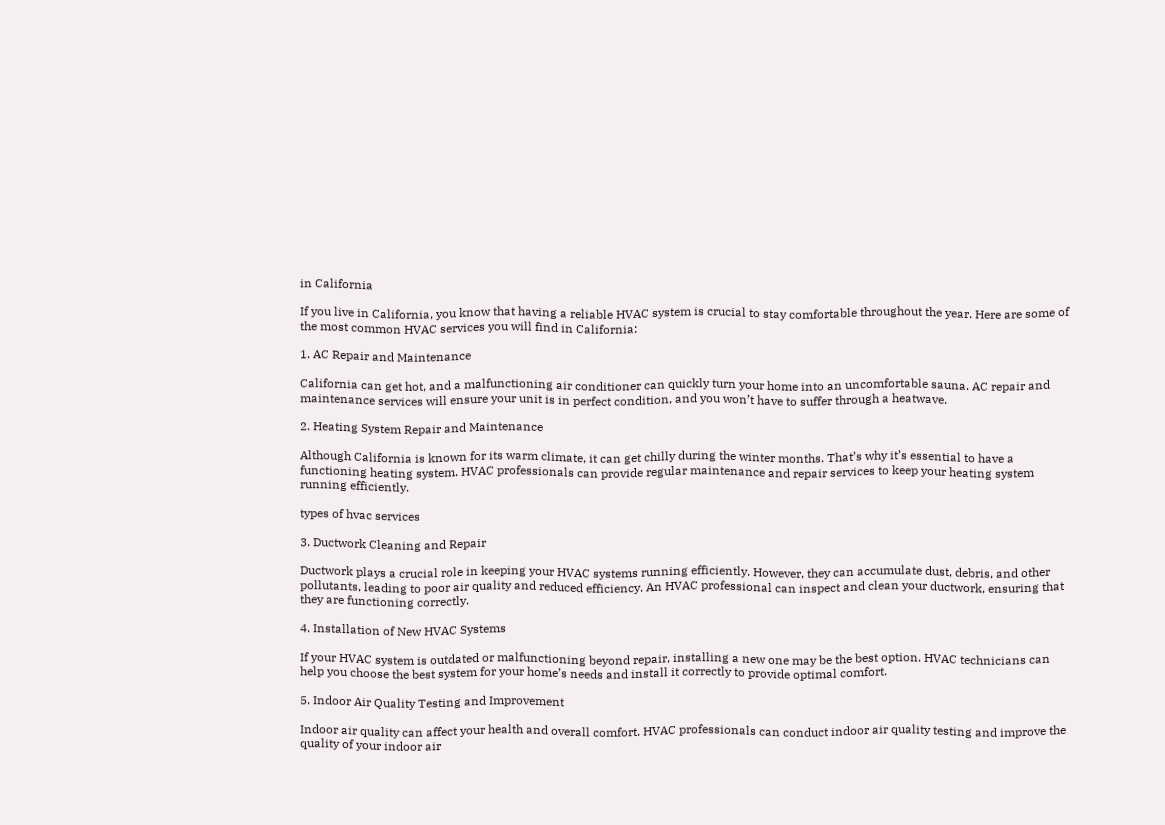in California

If you live in California, you know that having a reliable HVAC system is crucial to stay comfortable throughout the year. Here are some of the most common HVAC services you will find in California:

1. AC Repair and Maintenance

California can get hot, and a malfunctioning air conditioner can quickly turn your home into an uncomfortable sauna. AC repair and maintenance services will ensure your unit is in perfect condition, and you won’t have to suffer through a heatwave.

2. Heating System Repair and Maintenance

Although California is known for its warm climate, it can get chilly during the winter months. That’s why it’s essential to have a functioning heating system. HVAC professionals can provide regular maintenance and repair services to keep your heating system running efficiently.

types of hvac services

3. Ductwork Cleaning and Repair

Ductwork plays a crucial role in keeping your HVAC systems running efficiently. However, they can accumulate dust, debris, and other pollutants, leading to poor air quality and reduced efficiency. An HVAC professional can inspect and clean your ductwork, ensuring that they are functioning correctly.

4. Installation of New HVAC Systems

If your HVAC system is outdated or malfunctioning beyond repair, installing a new one may be the best option. HVAC technicians can help you choose the best system for your home’s needs and install it correctly to provide optimal comfort.

5. Indoor Air Quality Testing and Improvement

Indoor air quality can affect your health and overall comfort. HVAC professionals can conduct indoor air quality testing and improve the quality of your indoor air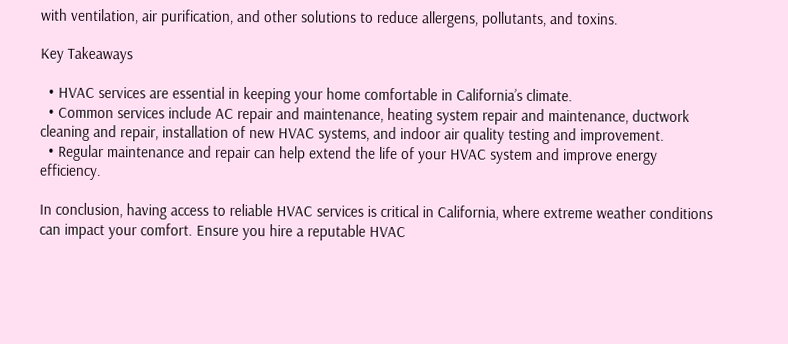with ventilation, air purification, and other solutions to reduce allergens, pollutants, and toxins.

Key Takeaways

  • HVAC services are essential in keeping your home comfortable in California’s climate.
  • Common services include AC repair and maintenance, heating system repair and maintenance, ductwork cleaning and repair, installation of new HVAC systems, and indoor air quality testing and improvement.
  • Regular maintenance and repair can help extend the life of your HVAC system and improve energy efficiency.

In conclusion, having access to reliable HVAC services is critical in California, where extreme weather conditions can impact your comfort. Ensure you hire a reputable HVAC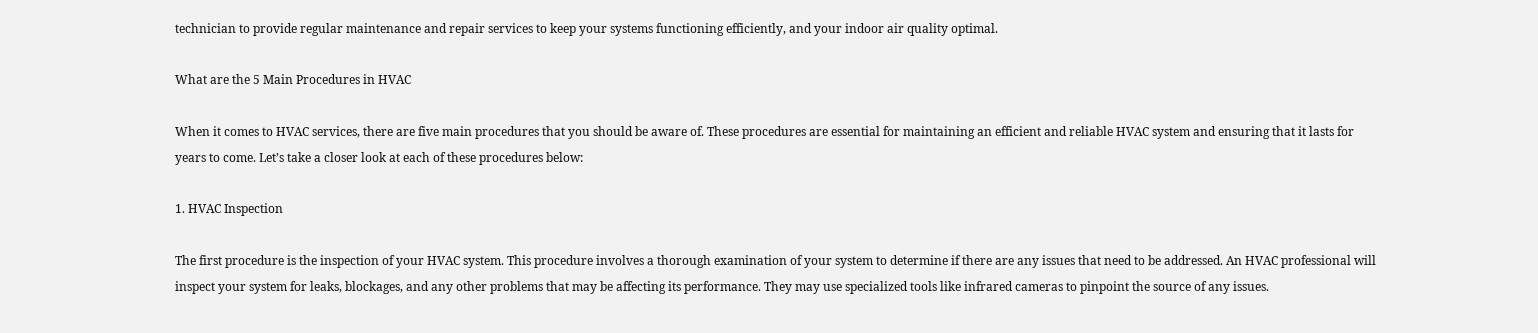technician to provide regular maintenance and repair services to keep your systems functioning efficiently, and your indoor air quality optimal.

What are the 5 Main Procedures in HVAC

When it comes to HVAC services, there are five main procedures that you should be aware of. These procedures are essential for maintaining an efficient and reliable HVAC system and ensuring that it lasts for years to come. Let’s take a closer look at each of these procedures below:

1. HVAC Inspection

The first procedure is the inspection of your HVAC system. This procedure involves a thorough examination of your system to determine if there are any issues that need to be addressed. An HVAC professional will inspect your system for leaks, blockages, and any other problems that may be affecting its performance. They may use specialized tools like infrared cameras to pinpoint the source of any issues.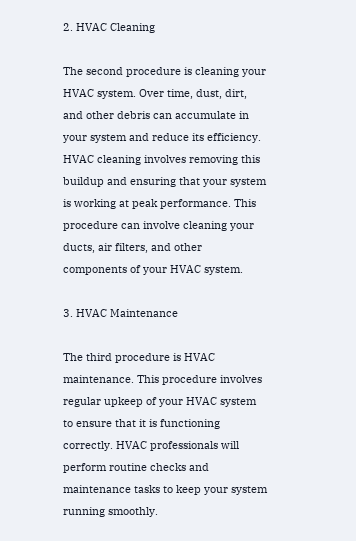2. HVAC Cleaning

The second procedure is cleaning your HVAC system. Over time, dust, dirt, and other debris can accumulate in your system and reduce its efficiency. HVAC cleaning involves removing this buildup and ensuring that your system is working at peak performance. This procedure can involve cleaning your ducts, air filters, and other components of your HVAC system.

3. HVAC Maintenance

The third procedure is HVAC maintenance. This procedure involves regular upkeep of your HVAC system to ensure that it is functioning correctly. HVAC professionals will perform routine checks and maintenance tasks to keep your system running smoothly.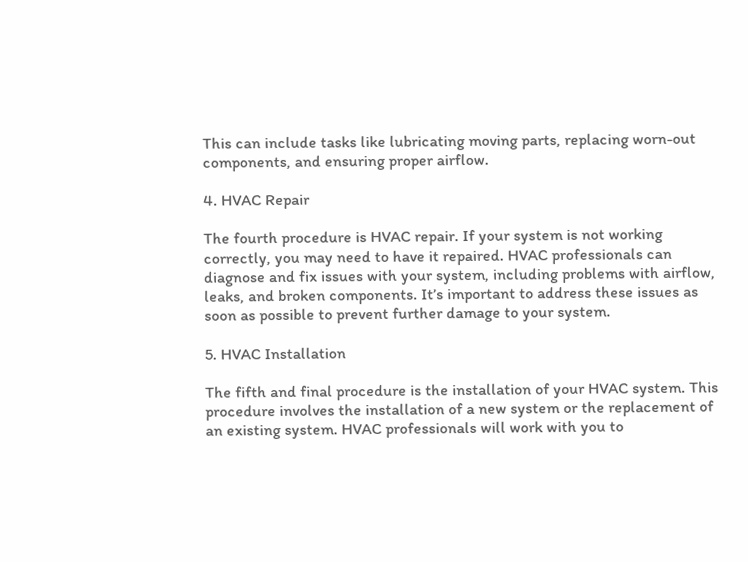This can include tasks like lubricating moving parts, replacing worn-out components, and ensuring proper airflow.

4. HVAC Repair

The fourth procedure is HVAC repair. If your system is not working correctly, you may need to have it repaired. HVAC professionals can diagnose and fix issues with your system, including problems with airflow, leaks, and broken components. It’s important to address these issues as soon as possible to prevent further damage to your system.

5. HVAC Installation

The fifth and final procedure is the installation of your HVAC system. This procedure involves the installation of a new system or the replacement of an existing system. HVAC professionals will work with you to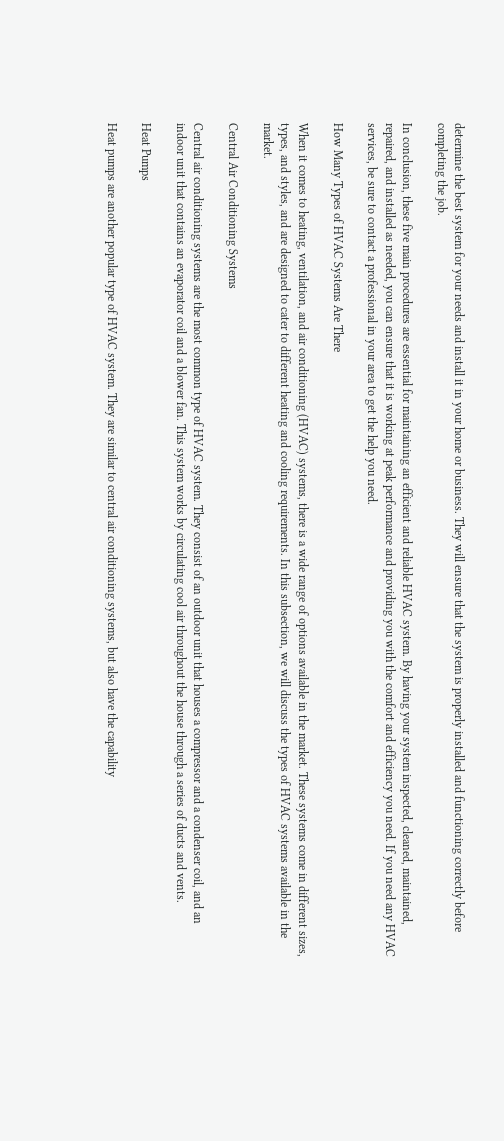determine the best system for your needs and install it in your home or business. They will ensure that the system is properly installed and functioning correctly before completing the job.

In conclusion, these five main procedures are essential for maintaining an efficient and reliable HVAC system. By having your system inspected, cleaned, maintained, repaired, and installed as needed, you can ensure that it is working at peak performance and providing you with the comfort and efficiency you need. If you need any HVAC services, be sure to contact a professional in your area to get the help you need.

How Many Types of HVAC Systems Are There

When it comes to heating, ventilation, and air conditioning (HVAC) systems, there is a wide range of options available in the market. These systems come in different sizes, types, and styles, and are designed to cater to different heating and cooling requirements. In this subsection, we will discuss the types of HVAC systems available in the market.

Central Air Conditioning Systems

Central air conditioning systems are the most common type of HVAC system. They consist of an outdoor unit that houses a compressor and a condenser coil, and an indoor unit that contains an evaporator coil and a blower fan. This system works by circulating cool air throughout the house through a series of ducts and vents.

Heat Pumps

Heat pumps are another popular type of HVAC system. They are similar to central air conditioning systems, but also have the capability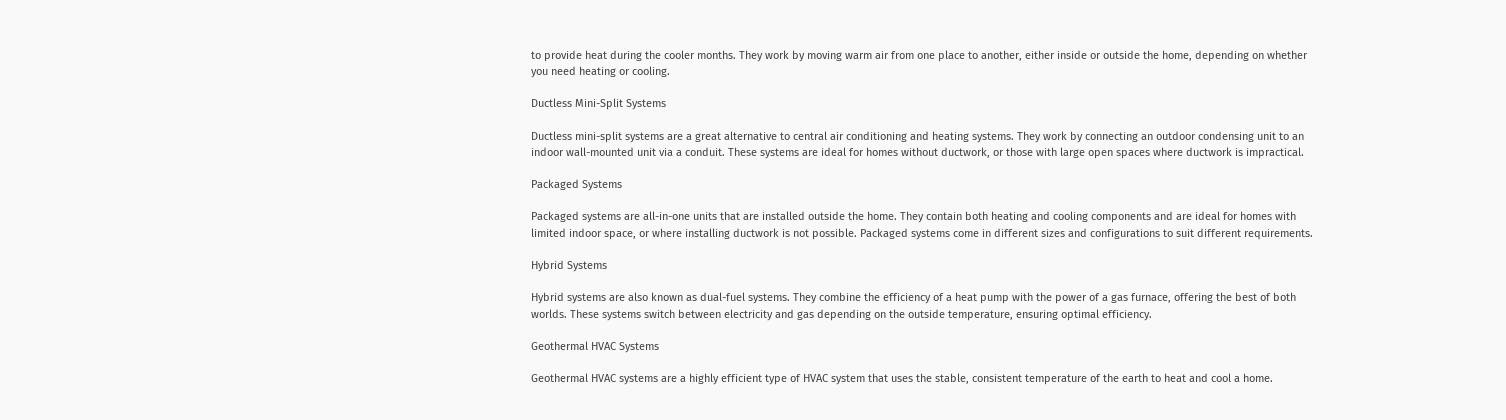to provide heat during the cooler months. They work by moving warm air from one place to another, either inside or outside the home, depending on whether you need heating or cooling.

Ductless Mini-Split Systems

Ductless mini-split systems are a great alternative to central air conditioning and heating systems. They work by connecting an outdoor condensing unit to an indoor wall-mounted unit via a conduit. These systems are ideal for homes without ductwork, or those with large open spaces where ductwork is impractical.

Packaged Systems

Packaged systems are all-in-one units that are installed outside the home. They contain both heating and cooling components and are ideal for homes with limited indoor space, or where installing ductwork is not possible. Packaged systems come in different sizes and configurations to suit different requirements.

Hybrid Systems

Hybrid systems are also known as dual-fuel systems. They combine the efficiency of a heat pump with the power of a gas furnace, offering the best of both worlds. These systems switch between electricity and gas depending on the outside temperature, ensuring optimal efficiency.

Geothermal HVAC Systems

Geothermal HVAC systems are a highly efficient type of HVAC system that uses the stable, consistent temperature of the earth to heat and cool a home.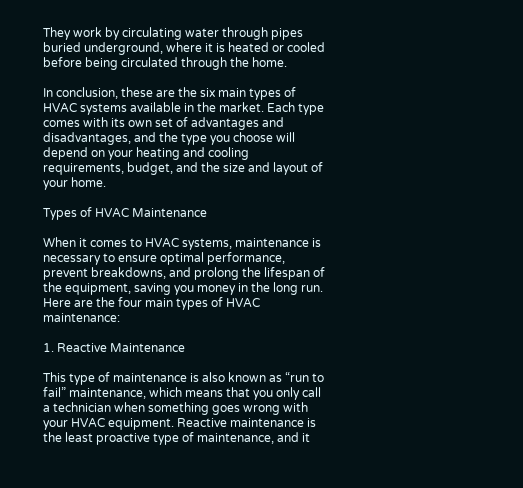They work by circulating water through pipes buried underground, where it is heated or cooled before being circulated through the home.

In conclusion, these are the six main types of HVAC systems available in the market. Each type comes with its own set of advantages and disadvantages, and the type you choose will depend on your heating and cooling requirements, budget, and the size and layout of your home.

Types of HVAC Maintenance

When it comes to HVAC systems, maintenance is necessary to ensure optimal performance, prevent breakdowns, and prolong the lifespan of the equipment, saving you money in the long run. Here are the four main types of HVAC maintenance:

1. Reactive Maintenance

This type of maintenance is also known as “run to fail” maintenance, which means that you only call a technician when something goes wrong with your HVAC equipment. Reactive maintenance is the least proactive type of maintenance, and it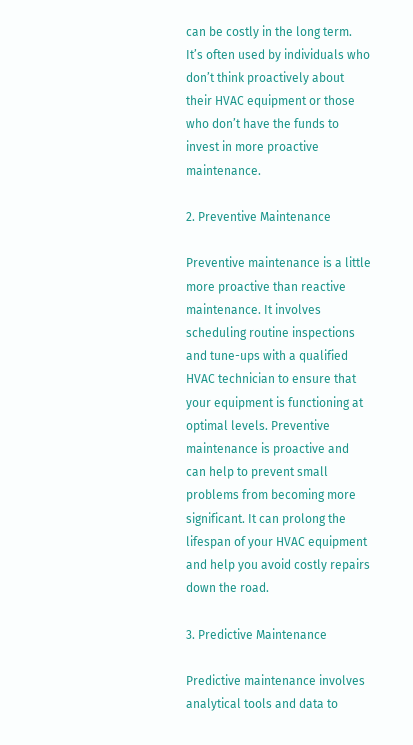can be costly in the long term. It’s often used by individuals who don’t think proactively about their HVAC equipment or those who don’t have the funds to invest in more proactive maintenance.

2. Preventive Maintenance

Preventive maintenance is a little more proactive than reactive maintenance. It involves scheduling routine inspections and tune-ups with a qualified HVAC technician to ensure that your equipment is functioning at optimal levels. Preventive maintenance is proactive and can help to prevent small problems from becoming more significant. It can prolong the lifespan of your HVAC equipment and help you avoid costly repairs down the road.

3. Predictive Maintenance

Predictive maintenance involves analytical tools and data to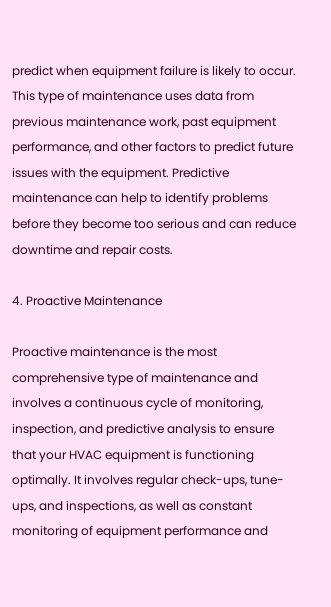predict when equipment failure is likely to occur. This type of maintenance uses data from previous maintenance work, past equipment performance, and other factors to predict future issues with the equipment. Predictive maintenance can help to identify problems before they become too serious and can reduce downtime and repair costs.

4. Proactive Maintenance

Proactive maintenance is the most comprehensive type of maintenance and involves a continuous cycle of monitoring, inspection, and predictive analysis to ensure that your HVAC equipment is functioning optimally. It involves regular check-ups, tune-ups, and inspections, as well as constant monitoring of equipment performance and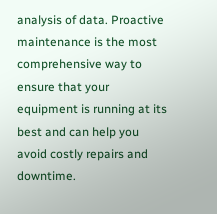analysis of data. Proactive maintenance is the most comprehensive way to ensure that your equipment is running at its best and can help you avoid costly repairs and downtime.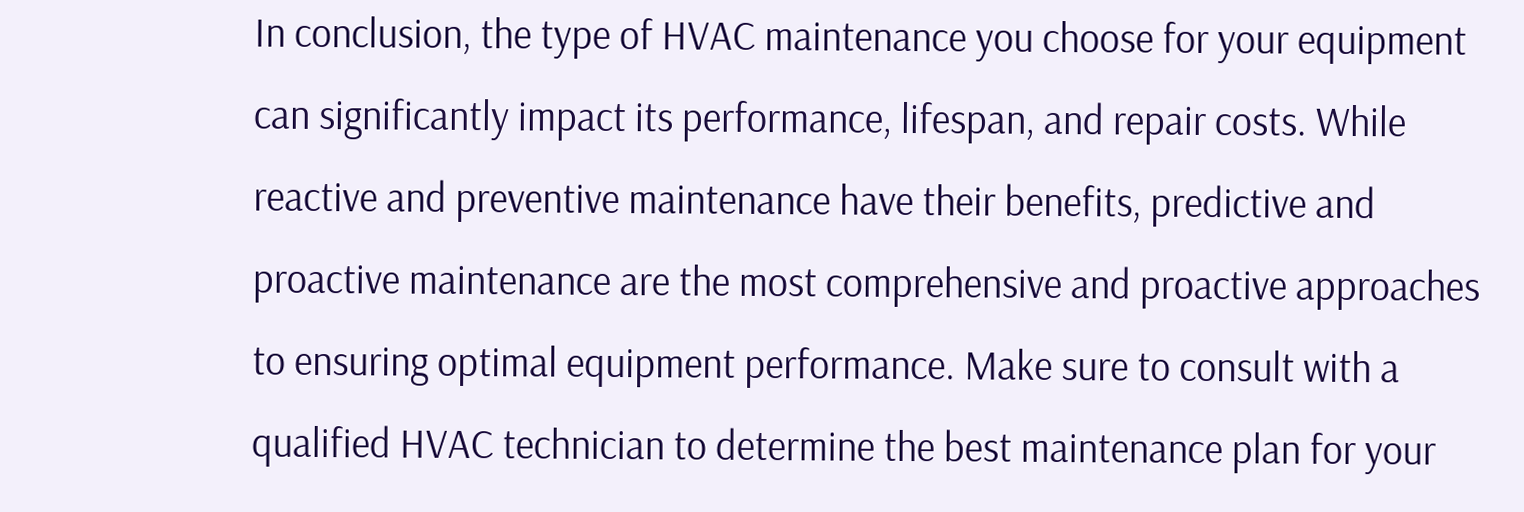In conclusion, the type of HVAC maintenance you choose for your equipment can significantly impact its performance, lifespan, and repair costs. While reactive and preventive maintenance have their benefits, predictive and proactive maintenance are the most comprehensive and proactive approaches to ensuring optimal equipment performance. Make sure to consult with a qualified HVAC technician to determine the best maintenance plan for your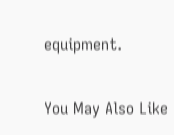equipment.

You May Also Like